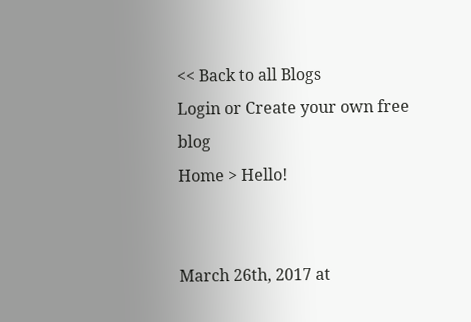<< Back to all Blogs
Login or Create your own free blog
Home > Hello!


March 26th, 2017 at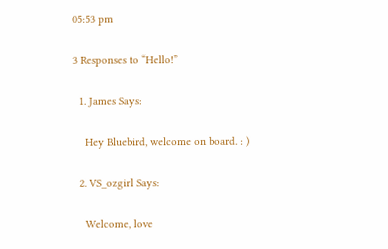05:53 pm

3 Responses to “Hello!”

  1. James Says:

    Hey Bluebird, welcome on board. : )

  2. VS_ozgirl Says:

    Welcome, love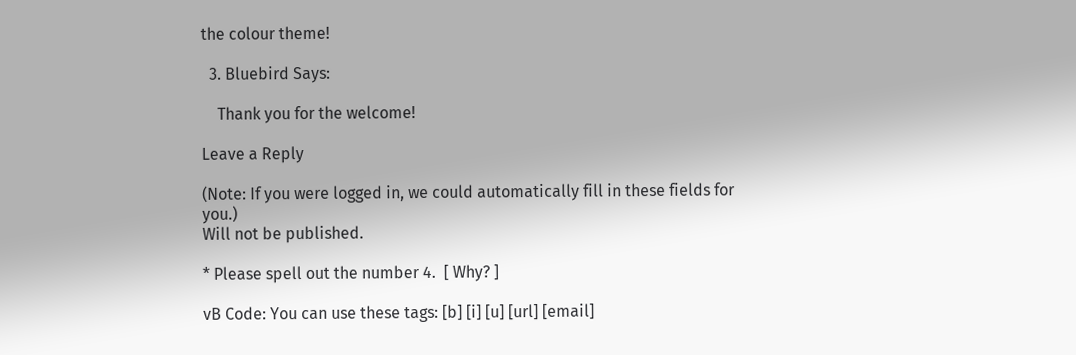the colour theme!

  3. Bluebird Says:

    Thank you for the welcome!

Leave a Reply

(Note: If you were logged in, we could automatically fill in these fields for you.)
Will not be published.

* Please spell out the number 4.  [ Why? ]

vB Code: You can use these tags: [b] [i] [u] [url] [email]